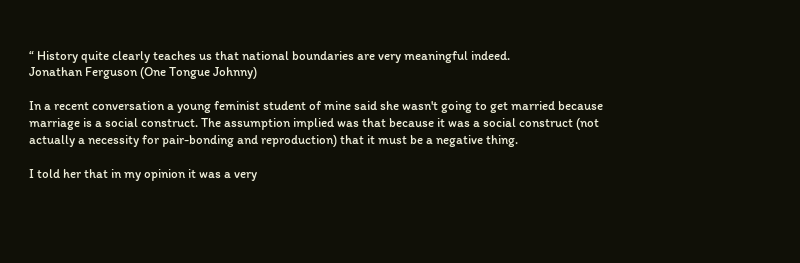“ History quite clearly teaches us that national boundaries are very meaningful indeed.
Jonathan Ferguson (One Tongue Johnny)

In a recent conversation a young feminist student of mine said she wasn't going to get married because marriage is a social construct. The assumption implied was that because it was a social construct (not actually a necessity for pair-bonding and reproduction) that it must be a negative thing.

I told her that in my opinion it was a very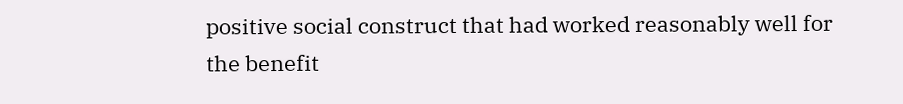positive social construct that had worked reasonably well for the benefit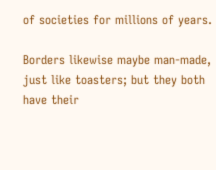of societies for millions of years.

Borders likewise maybe man-made, just like toasters; but they both have their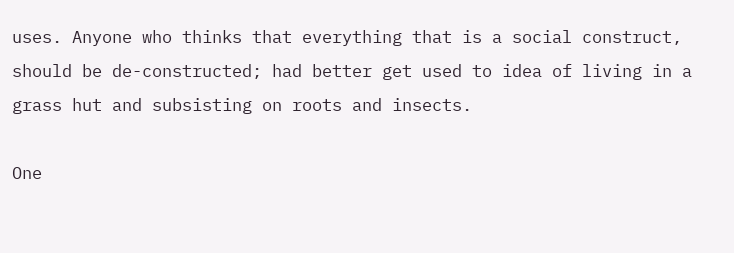uses. Anyone who thinks that everything that is a social construct, should be de-constructed; had better get used to idea of living in a grass hut and subsisting on roots and insects.

One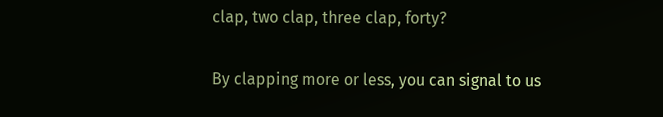clap, two clap, three clap, forty?

By clapping more or less, you can signal to us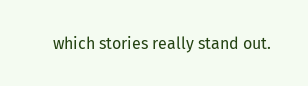which stories really stand out.